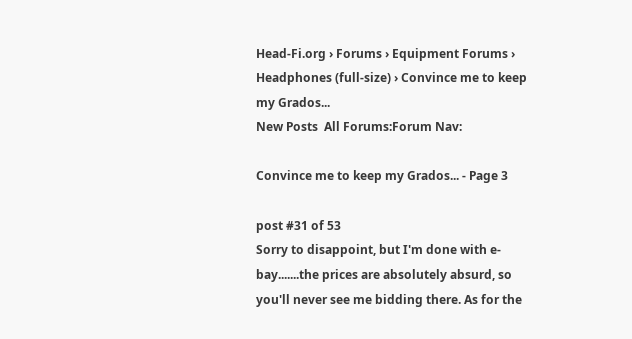Head-Fi.org › Forums › Equipment Forums › Headphones (full-size) › Convince me to keep my Grados...
New Posts  All Forums:Forum Nav:

Convince me to keep my Grados... - Page 3

post #31 of 53
Sorry to disappoint, but I'm done with e-bay.......the prices are absolutely absurd, so you'll never see me bidding there. As for the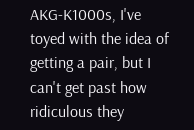AKG-K1000s, I've toyed with the idea of getting a pair, but I can't get past how ridiculous they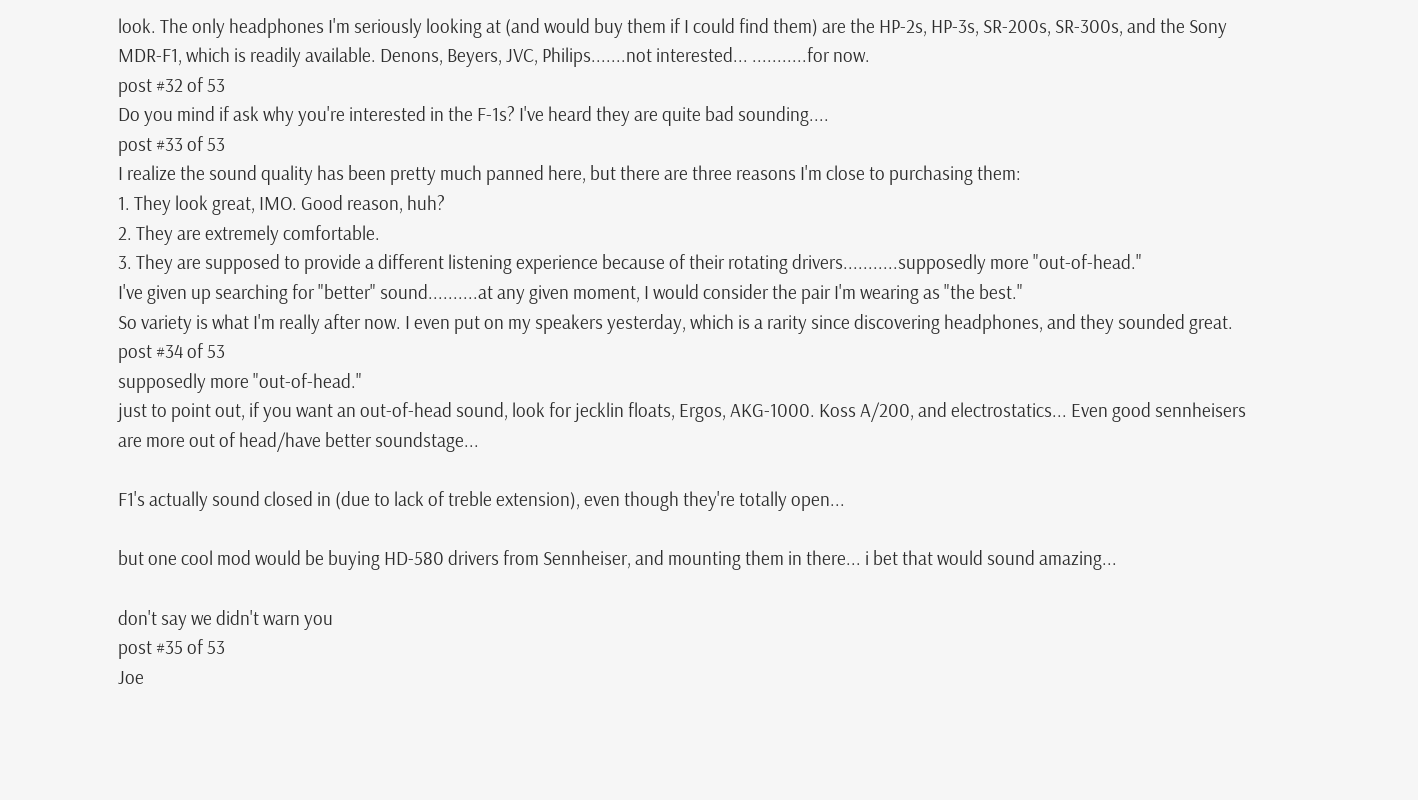look. The only headphones I'm seriously looking at (and would buy them if I could find them) are the HP-2s, HP-3s, SR-200s, SR-300s, and the Sony MDR-F1, which is readily available. Denons, Beyers, JVC, Philips.......not interested... ...........for now.
post #32 of 53
Do you mind if ask why you're interested in the F-1s? I've heard they are quite bad sounding....
post #33 of 53
I realize the sound quality has been pretty much panned here, but there are three reasons I'm close to purchasing them:
1. They look great, IMO. Good reason, huh?
2. They are extremely comfortable.
3. They are supposed to provide a different listening experience because of their rotating drivers...........supposedly more "out-of-head."
I've given up searching for "better" sound..........at any given moment, I would consider the pair I'm wearing as "the best."
So variety is what I'm really after now. I even put on my speakers yesterday, which is a rarity since discovering headphones, and they sounded great.
post #34 of 53
supposedly more "out-of-head."
just to point out, if you want an out-of-head sound, look for jecklin floats, Ergos, AKG-1000. Koss A/200, and electrostatics... Even good sennheisers are more out of head/have better soundstage...

F1's actually sound closed in (due to lack of treble extension), even though they're totally open...

but one cool mod would be buying HD-580 drivers from Sennheiser, and mounting them in there... i bet that would sound amazing...

don't say we didn't warn you
post #35 of 53
Joe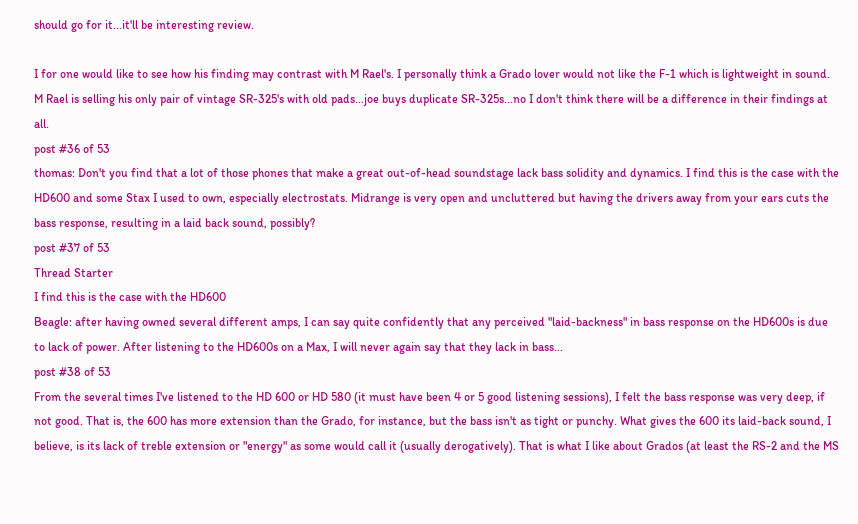should go for it...it'll be interesting review.

I for one would like to see how his finding may contrast with M Rael's. I personally think a Grado lover would not like the F-1 which is lightweight in sound. M Rael is selling his only pair of vintage SR-325's with old pads...joe buys duplicate SR-325s...no I don't think there will be a difference in their findings at all.
post #36 of 53
thomas: Don't you find that a lot of those phones that make a great out-of-head soundstage lack bass solidity and dynamics. I find this is the case with the HD600 and some Stax I used to own, especially electrostats. Midrange is very open and uncluttered but having the drivers away from your ears cuts the bass response, resulting in a laid back sound, possibly?
post #37 of 53
Thread Starter
I find this is the case with the HD600
Beagle: after having owned several different amps, I can say quite confidently that any perceived "laid-backness" in bass response on the HD600s is due to lack of power. After listening to the HD600s on a Max, I will never again say that they lack in bass...
post #38 of 53
From the several times I've listened to the HD 600 or HD 580 (it must have been 4 or 5 good listening sessions), I felt the bass response was very deep, if not good. That is, the 600 has more extension than the Grado, for instance, but the bass isn't as tight or punchy. What gives the 600 its laid-back sound, I believe, is its lack of treble extension or "energy" as some would call it (usually derogatively). That is what I like about Grados (at least the RS-2 and the MS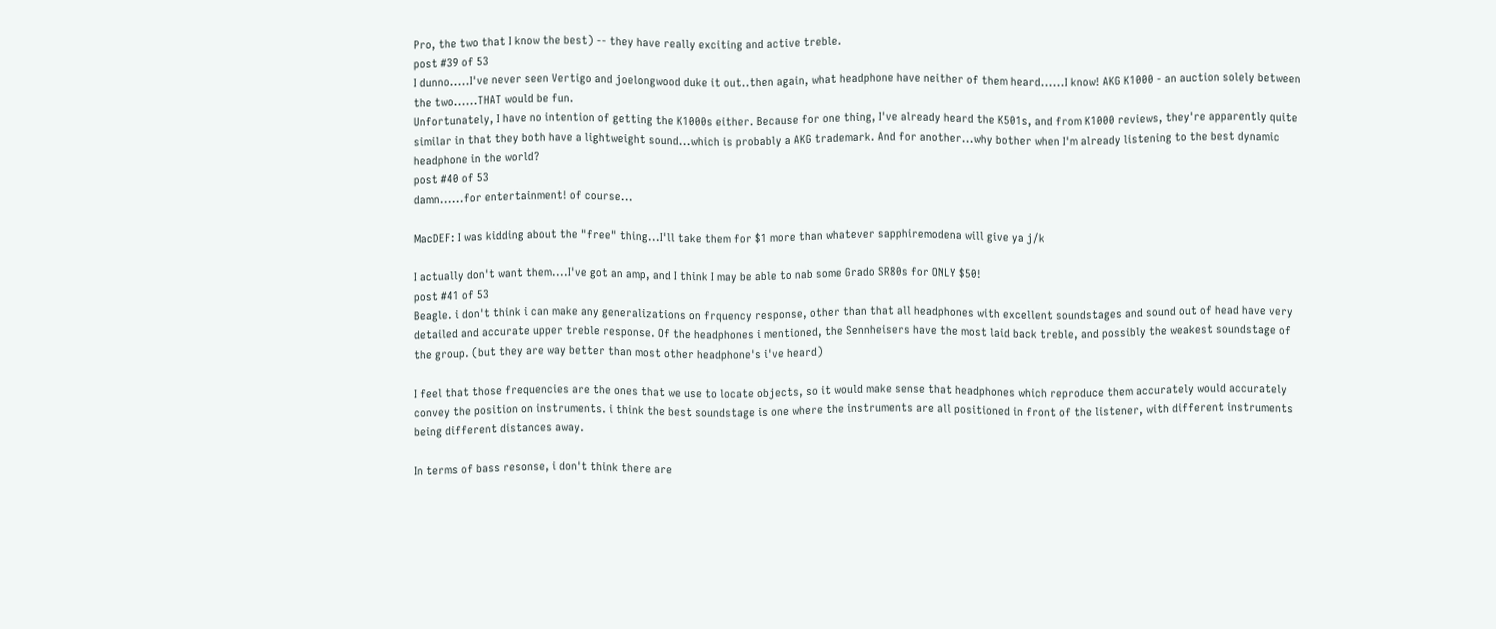Pro, the two that I know the best) -- they have really exciting and active treble.
post #39 of 53
I dunno.....I've never seen Vertigo and joelongwood duke it out..then again, what headphone have neither of them heard......I know! AKG K1000 - an auction solely between the two......THAT would be fun.
Unfortunately, I have no intention of getting the K1000s either. Because for one thing, I've already heard the K501s, and from K1000 reviews, they're apparently quite similar in that they both have a lightweight sound...which is probably a AKG trademark. And for another...why bother when I'm already listening to the best dynamic headphone in the world?
post #40 of 53
damn......for entertainment! of course...

MacDEF: I was kidding about the "free" thing...I'll take them for $1 more than whatever sapphiremodena will give ya j/k

I actually don't want them....I've got an amp, and I think I may be able to nab some Grado SR80s for ONLY $50!
post #41 of 53
Beagle. i don't think i can make any generalizations on frquency response, other than that all headphones with excellent soundstages and sound out of head have very detailed and accurate upper treble response. Of the headphones i mentioned, the Sennheisers have the most laid back treble, and possibly the weakest soundstage of the group. (but they are way better than most other headphone's i've heard)

I feel that those frequencies are the ones that we use to locate objects, so it would make sense that headphones which reproduce them accurately would accurately convey the position on instruments. i think the best soundstage is one where the instruments are all positioned in front of the listener, with different instruments being different distances away.

In terms of bass resonse, i don't think there are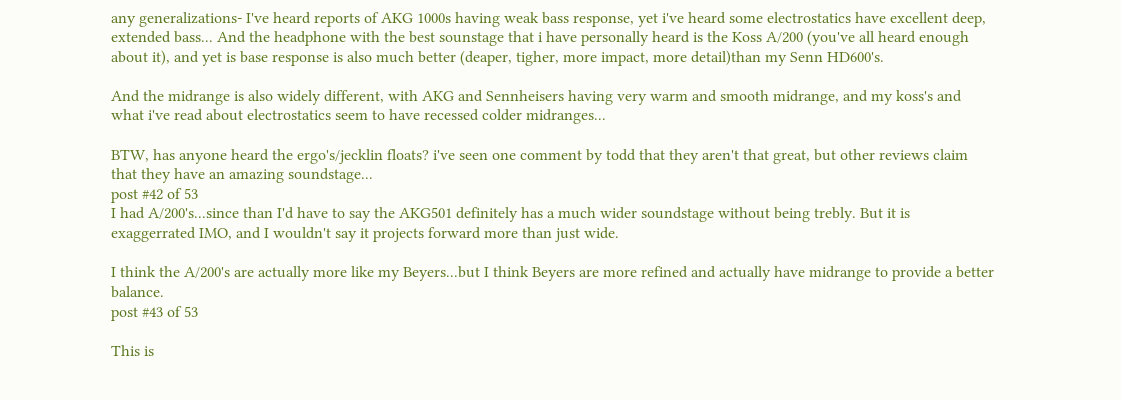any generalizations- I've heard reports of AKG 1000s having weak bass response, yet i've heard some electrostatics have excellent deep, extended bass... And the headphone with the best sounstage that i have personally heard is the Koss A/200 (you've all heard enough about it), and yet is base response is also much better (deaper, tigher, more impact, more detail)than my Senn HD600's.

And the midrange is also widely different, with AKG and Sennheisers having very warm and smooth midrange, and my koss's and what i've read about electrostatics seem to have recessed colder midranges...

BTW, has anyone heard the ergo's/jecklin floats? i've seen one comment by todd that they aren't that great, but other reviews claim that they have an amazing soundstage...
post #42 of 53
I had A/200's...since than I'd have to say the AKG501 definitely has a much wider soundstage without being trebly. But it is exaggerrated IMO, and I wouldn't say it projects forward more than just wide.

I think the A/200's are actually more like my Beyers...but I think Beyers are more refined and actually have midrange to provide a better balance.
post #43 of 53

This is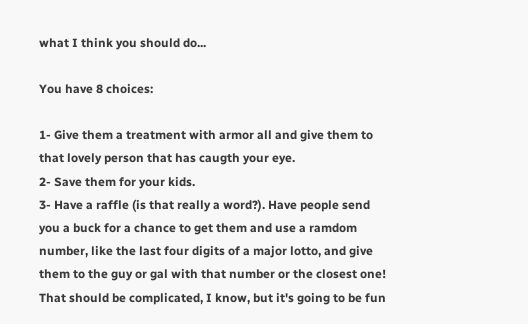what I think you should do...

You have 8 choices:

1- Give them a treatment with armor all and give them to that lovely person that has caugth your eye.
2- Save them for your kids.
3- Have a raffle (is that really a word?). Have people send you a buck for a chance to get them and use a ramdom number, like the last four digits of a major lotto, and give them to the guy or gal with that number or the closest one! That should be complicated, I know, but it's going to be fun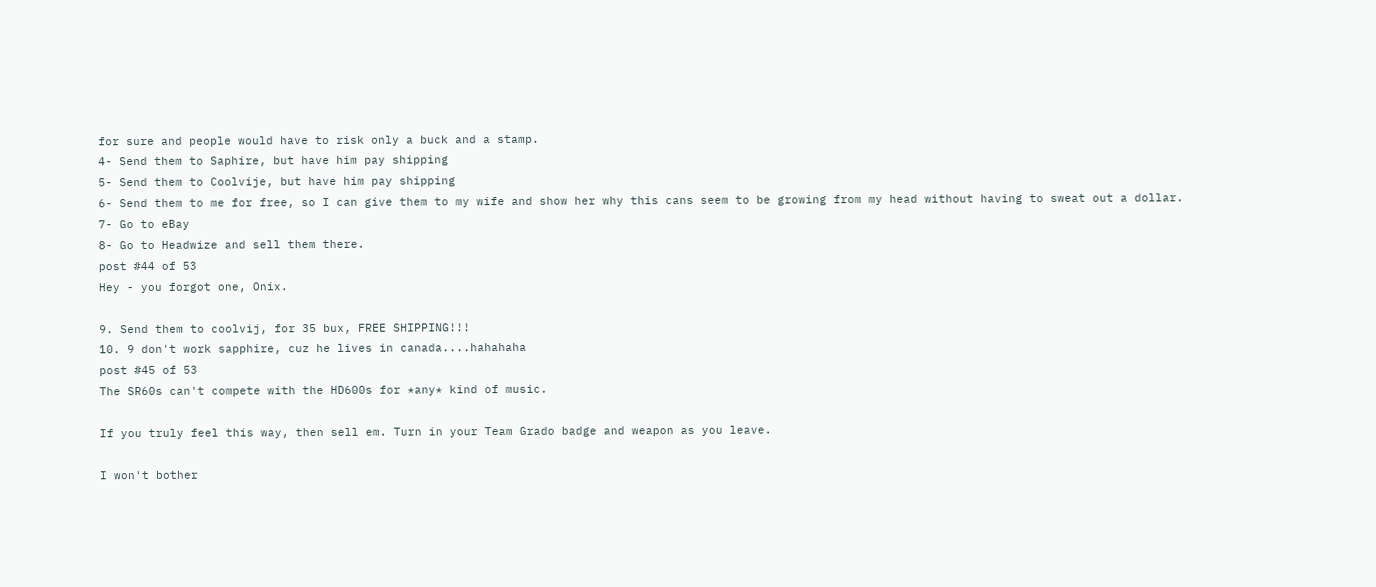for sure and people would have to risk only a buck and a stamp.
4- Send them to Saphire, but have him pay shipping
5- Send them to Coolvije, but have him pay shipping
6- Send them to me for free, so I can give them to my wife and show her why this cans seem to be growing from my head without having to sweat out a dollar.
7- Go to eBay
8- Go to Headwize and sell them there.
post #44 of 53
Hey - you forgot one, Onix.

9. Send them to coolvij, for 35 bux, FREE SHIPPING!!!
10. 9 don't work sapphire, cuz he lives in canada....hahahaha
post #45 of 53
The SR60s can't compete with the HD600s for *any* kind of music.

If you truly feel this way, then sell em. Turn in your Team Grado badge and weapon as you leave.

I won't bother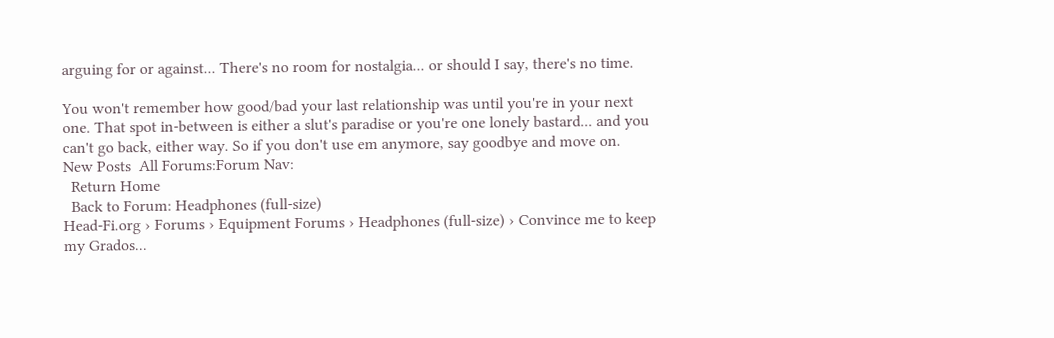arguing for or against... There's no room for nostalgia... or should I say, there's no time.

You won't remember how good/bad your last relationship was until you're in your next one. That spot in-between is either a slut's paradise or you're one lonely bastard... and you can't go back, either way. So if you don't use em anymore, say goodbye and move on.
New Posts  All Forums:Forum Nav:
  Return Home
  Back to Forum: Headphones (full-size)
Head-Fi.org › Forums › Equipment Forums › Headphones (full-size) › Convince me to keep my Grados...